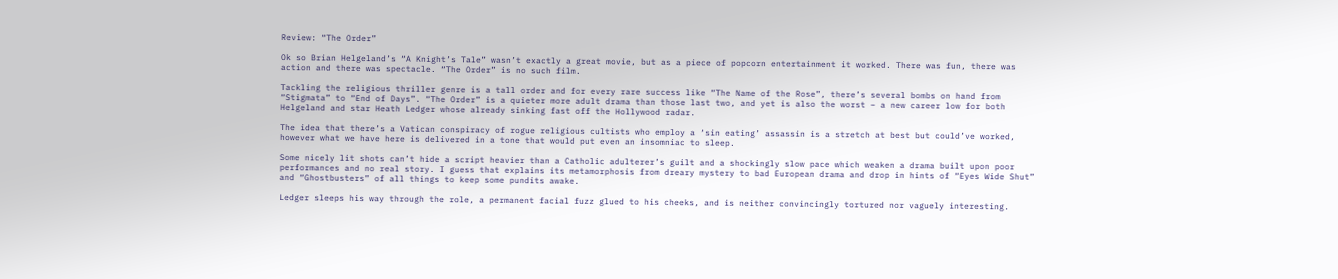Review: “The Order”

Ok so Brian Helgeland’s “A Knight’s Tale” wasn’t exactly a great movie, but as a piece of popcorn entertainment it worked. There was fun, there was action and there was spectacle. “The Order” is no such film.

Tackling the religious thriller genre is a tall order and for every rare success like “The Name of the Rose”, there’s several bombs on hand from “Stigmata” to “End of Days”. “The Order” is a quieter more adult drama than those last two, and yet is also the worst – a new career low for both Helgeland and star Heath Ledger whose already sinking fast off the Hollywood radar.

The idea that there’s a Vatican conspiracy of rogue religious cultists who employ a ‘sin eating’ assassin is a stretch at best but could’ve worked, however what we have here is delivered in a tone that would put even an insomniac to sleep.

Some nicely lit shots can’t hide a script heavier than a Catholic adulterer’s guilt and a shockingly slow pace which weaken a drama built upon poor performances and no real story. I guess that explains its metamorphosis from dreary mystery to bad European drama and drop in hints of “Eyes Wide Shut” and “Ghostbusters” of all things to keep some pundits awake.

Ledger sleeps his way through the role, a permanent facial fuzz glued to his cheeks, and is neither convincingly tortured nor vaguely interesting.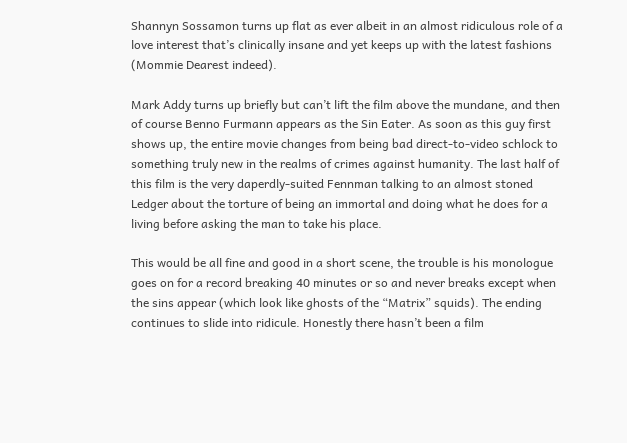Shannyn Sossamon turns up flat as ever albeit in an almost ridiculous role of a love interest that’s clinically insane and yet keeps up with the latest fashions (Mommie Dearest indeed).

Mark Addy turns up briefly but can’t lift the film above the mundane, and then of course Benno Furmann appears as the Sin Eater. As soon as this guy first shows up, the entire movie changes from being bad direct-to-video schlock to something truly new in the realms of crimes against humanity. The last half of this film is the very daperdly-suited Fennman talking to an almost stoned Ledger about the torture of being an immortal and doing what he does for a living before asking the man to take his place.

This would be all fine and good in a short scene, the trouble is his monologue goes on for a record breaking 40 minutes or so and never breaks except when the sins appear (which look like ghosts of the “Matrix” squids). The ending continues to slide into ridicule. Honestly there hasn’t been a film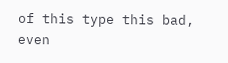of this type this bad, even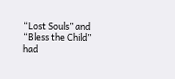“Lost Souls” and “Bless the Child” had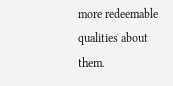more redeemable qualities about them.